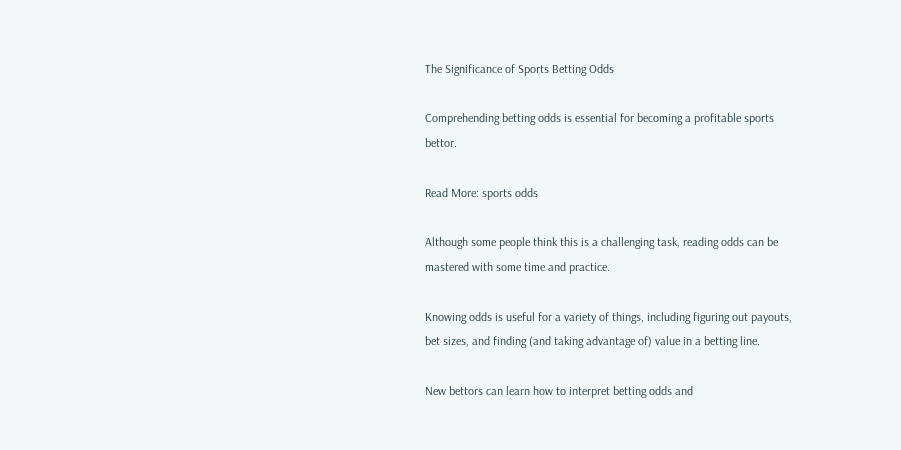The Significance of Sports Betting Odds

Comprehending betting odds is essential for becoming a profitable sports bettor.

Read More: sports odds

Although some people think this is a challenging task, reading odds can be mastered with some time and practice.

Knowing odds is useful for a variety of things, including figuring out payouts, bet sizes, and finding (and taking advantage of) value in a betting line.

New bettors can learn how to interpret betting odds and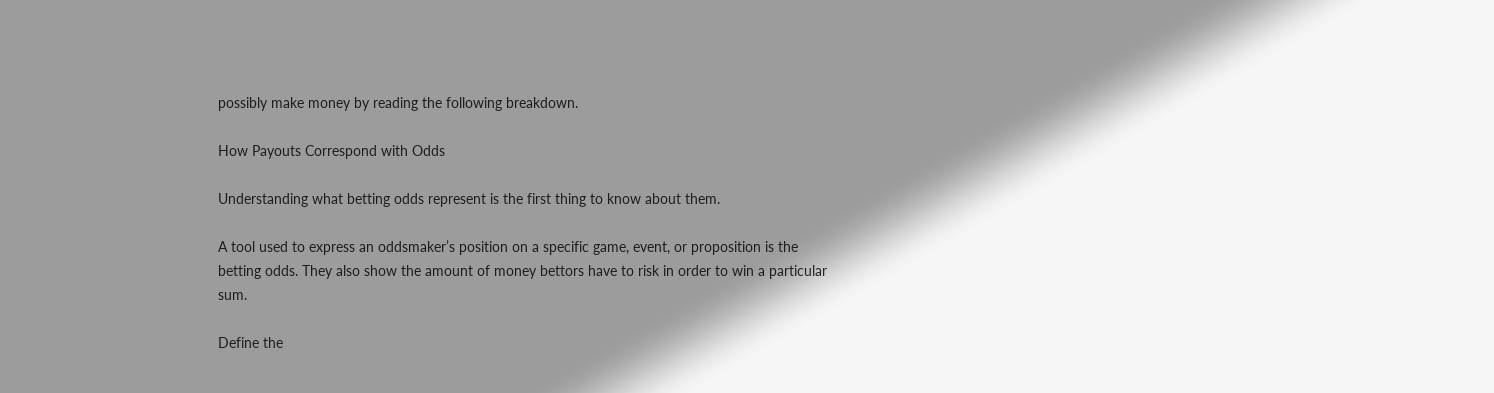possibly make money by reading the following breakdown.

How Payouts Correspond with Odds

Understanding what betting odds represent is the first thing to know about them.

A tool used to express an oddsmaker’s position on a specific game, event, or proposition is the betting odds. They also show the amount of money bettors have to risk in order to win a particular sum.

Define the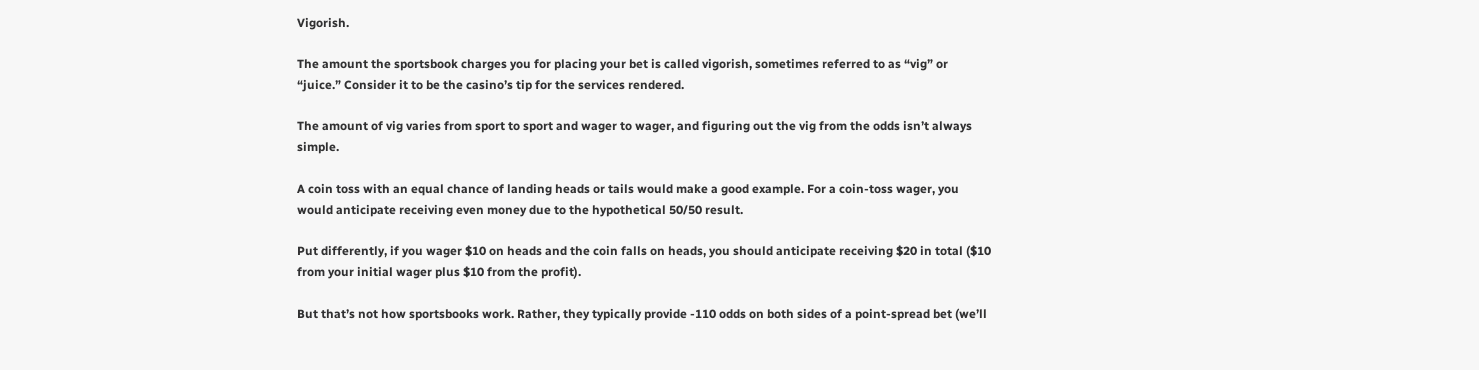Vigorish.

The amount the sportsbook charges you for placing your bet is called vigorish, sometimes referred to as “vig” or “juice.” Consider it to be the casino’s tip for the services rendered.

The amount of vig varies from sport to sport and wager to wager, and figuring out the vig from the odds isn’t always simple.

A coin toss with an equal chance of landing heads or tails would make a good example. For a coin-toss wager, you would anticipate receiving even money due to the hypothetical 50/50 result.

Put differently, if you wager $10 on heads and the coin falls on heads, you should anticipate receiving $20 in total ($10 from your initial wager plus $10 from the profit).

But that’s not how sportsbooks work. Rather, they typically provide -110 odds on both sides of a point-spread bet (we’ll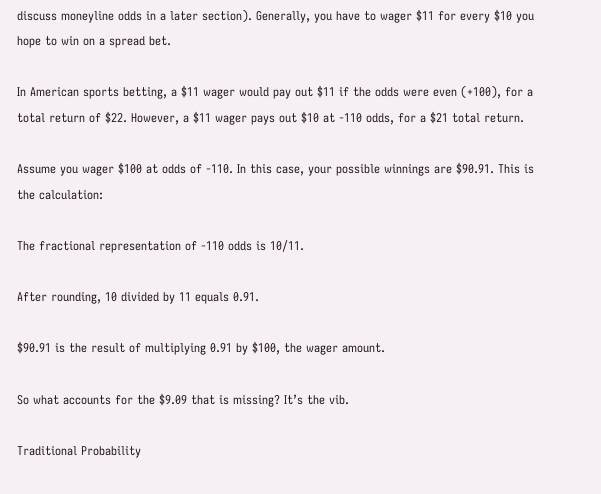discuss moneyline odds in a later section). Generally, you have to wager $11 for every $10 you hope to win on a spread bet.

In American sports betting, a $11 wager would pay out $11 if the odds were even (+100), for a total return of $22. However, a $11 wager pays out $10 at -110 odds, for a $21 total return.

Assume you wager $100 at odds of -110. In this case, your possible winnings are $90.91. This is the calculation:

The fractional representation of -110 odds is 10/11.

After rounding, 10 divided by 11 equals 0.91.

$90.91 is the result of multiplying 0.91 by $100, the wager amount.

So what accounts for the $9.09 that is missing? It’s the vib.

Traditional Probability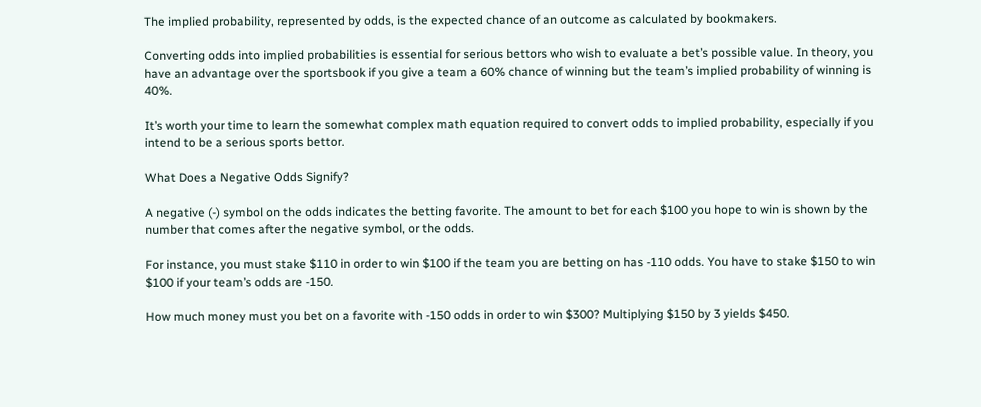The implied probability, represented by odds, is the expected chance of an outcome as calculated by bookmakers.

Converting odds into implied probabilities is essential for serious bettors who wish to evaluate a bet’s possible value. In theory, you have an advantage over the sportsbook if you give a team a 60% chance of winning but the team’s implied probability of winning is 40%.

It’s worth your time to learn the somewhat complex math equation required to convert odds to implied probability, especially if you intend to be a serious sports bettor.

What Does a Negative Odds Signify?

A negative (-) symbol on the odds indicates the betting favorite. The amount to bet for each $100 you hope to win is shown by the number that comes after the negative symbol, or the odds.

For instance, you must stake $110 in order to win $100 if the team you are betting on has -110 odds. You have to stake $150 to win $100 if your team’s odds are -150.

How much money must you bet on a favorite with -150 odds in order to win $300? Multiplying $150 by 3 yields $450.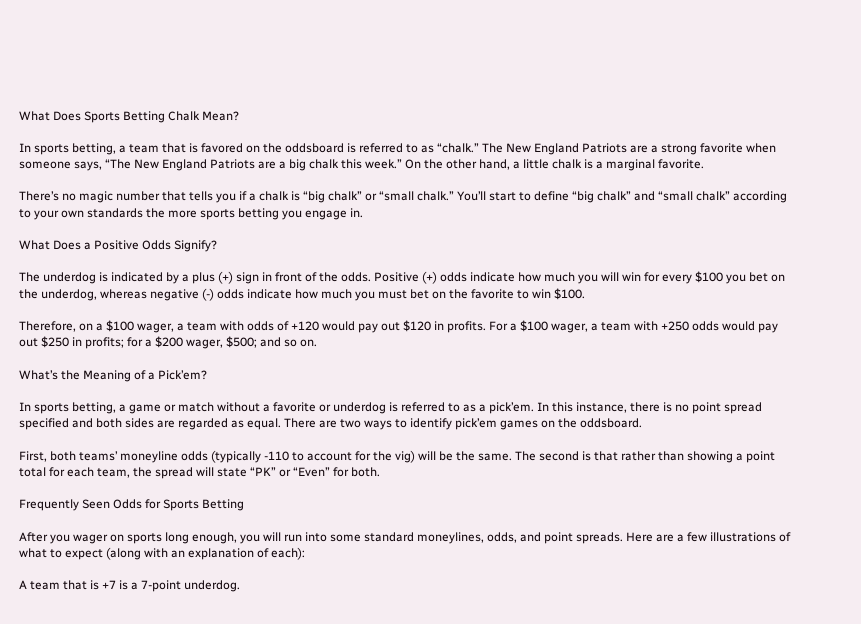What Does Sports Betting Chalk Mean?

In sports betting, a team that is favored on the oddsboard is referred to as “chalk.” The New England Patriots are a strong favorite when someone says, “The New England Patriots are a big chalk this week.” On the other hand, a little chalk is a marginal favorite.

There’s no magic number that tells you if a chalk is “big chalk” or “small chalk.” You’ll start to define “big chalk” and “small chalk” according to your own standards the more sports betting you engage in.

What Does a Positive Odds Signify?

The underdog is indicated by a plus (+) sign in front of the odds. Positive (+) odds indicate how much you will win for every $100 you bet on the underdog, whereas negative (-) odds indicate how much you must bet on the favorite to win $100.

Therefore, on a $100 wager, a team with odds of +120 would pay out $120 in profits. For a $100 wager, a team with +250 odds would pay out $250 in profits; for a $200 wager, $500; and so on.

What’s the Meaning of a Pick’em?

In sports betting, a game or match without a favorite or underdog is referred to as a pick’em. In this instance, there is no point spread specified and both sides are regarded as equal. There are two ways to identify pick’em games on the oddsboard.

First, both teams’ moneyline odds (typically -110 to account for the vig) will be the same. The second is that rather than showing a point total for each team, the spread will state “PK” or “Even” for both.

Frequently Seen Odds for Sports Betting

After you wager on sports long enough, you will run into some standard moneylines, odds, and point spreads. Here are a few illustrations of what to expect (along with an explanation of each):

A team that is +7 is a 7-point underdog.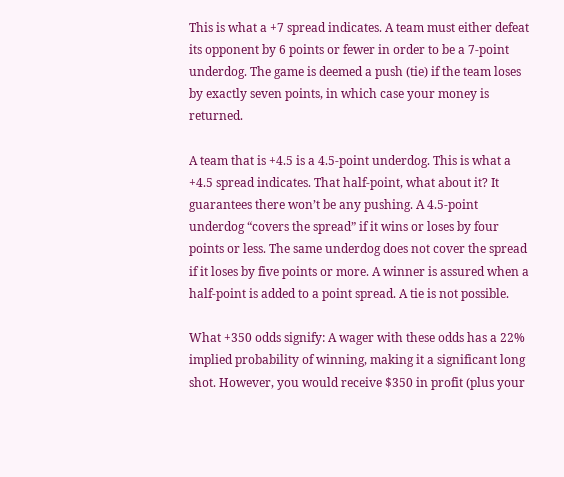This is what a +7 spread indicates. A team must either defeat its opponent by 6 points or fewer in order to be a 7-point underdog. The game is deemed a push (tie) if the team loses by exactly seven points, in which case your money is returned.

A team that is +4.5 is a 4.5-point underdog. This is what a +4.5 spread indicates. That half-point, what about it? It guarantees there won’t be any pushing. A 4.5-point underdog “covers the spread” if it wins or loses by four points or less. The same underdog does not cover the spread if it loses by five points or more. A winner is assured when a half-point is added to a point spread. A tie is not possible.

What +350 odds signify: A wager with these odds has a 22% implied probability of winning, making it a significant long shot. However, you would receive $350 in profit (plus your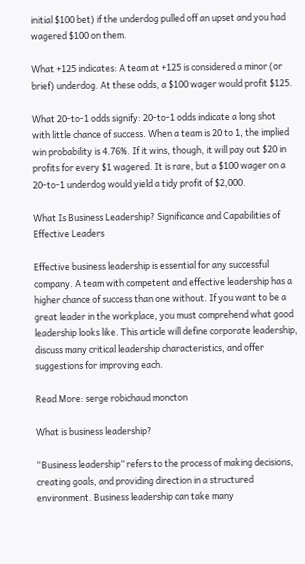initial $100 bet) if the underdog pulled off an upset and you had wagered $100 on them.

What +125 indicates: A team at +125 is considered a minor (or brief) underdog. At these odds, a $100 wager would profit $125.

What 20-to-1 odds signify: 20-to-1 odds indicate a long shot with little chance of success. When a team is 20 to 1, the implied win probability is 4.76%. If it wins, though, it will pay out $20 in profits for every $1 wagered. It is rare, but a $100 wager on a 20-to-1 underdog would yield a tidy profit of $2,000.

What Is Business Leadership? Significance and Capabilities of Effective Leaders

Effective business leadership is essential for any successful company. A team with competent and effective leadership has a higher chance of success than one without. If you want to be a great leader in the workplace, you must comprehend what good leadership looks like. This article will define corporate leadership, discuss many critical leadership characteristics, and offer suggestions for improving each.

Read More: serge robichaud moncton

What is business leadership?

“Business leadership” refers to the process of making decisions, creating goals, and providing direction in a structured environment. Business leadership can take many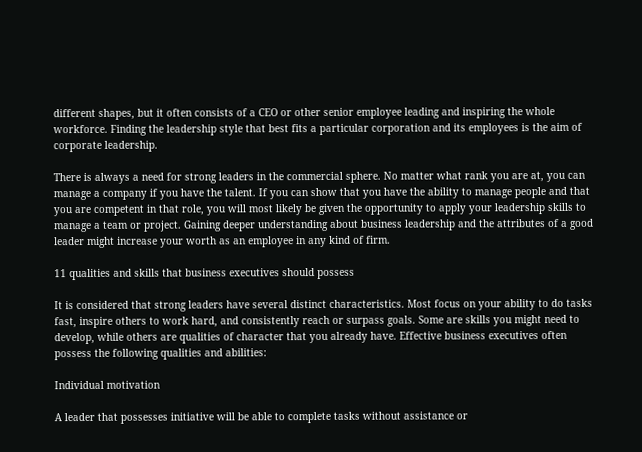different shapes, but it often consists of a CEO or other senior employee leading and inspiring the whole workforce. Finding the leadership style that best fits a particular corporation and its employees is the aim of corporate leadership.

There is always a need for strong leaders in the commercial sphere. No matter what rank you are at, you can manage a company if you have the talent. If you can show that you have the ability to manage people and that you are competent in that role, you will most likely be given the opportunity to apply your leadership skills to manage a team or project. Gaining deeper understanding about business leadership and the attributes of a good leader might increase your worth as an employee in any kind of firm.

11 qualities and skills that business executives should possess

It is considered that strong leaders have several distinct characteristics. Most focus on your ability to do tasks fast, inspire others to work hard, and consistently reach or surpass goals. Some are skills you might need to develop, while others are qualities of character that you already have. Effective business executives often possess the following qualities and abilities:

Individual motivation

A leader that possesses initiative will be able to complete tasks without assistance or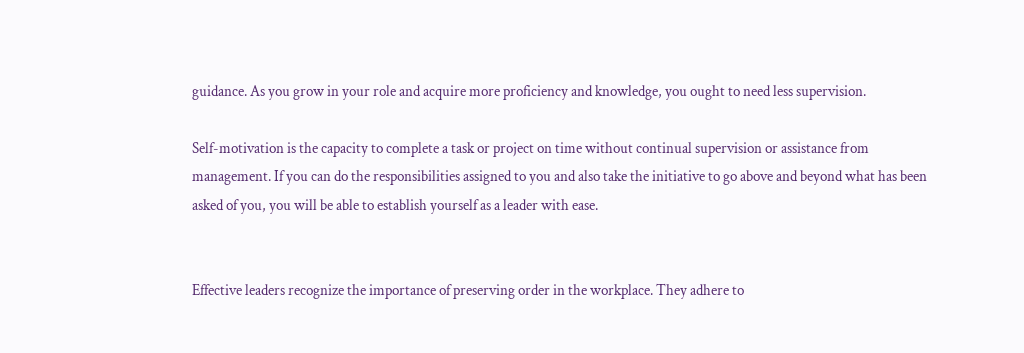guidance. As you grow in your role and acquire more proficiency and knowledge, you ought to need less supervision.

Self-motivation is the capacity to complete a task or project on time without continual supervision or assistance from management. If you can do the responsibilities assigned to you and also take the initiative to go above and beyond what has been asked of you, you will be able to establish yourself as a leader with ease.


Effective leaders recognize the importance of preserving order in the workplace. They adhere to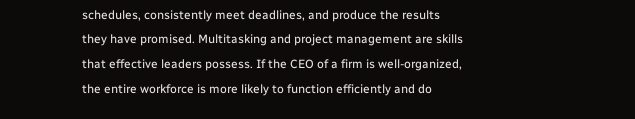schedules, consistently meet deadlines, and produce the results they have promised. Multitasking and project management are skills that effective leaders possess. If the CEO of a firm is well-organized, the entire workforce is more likely to function efficiently and do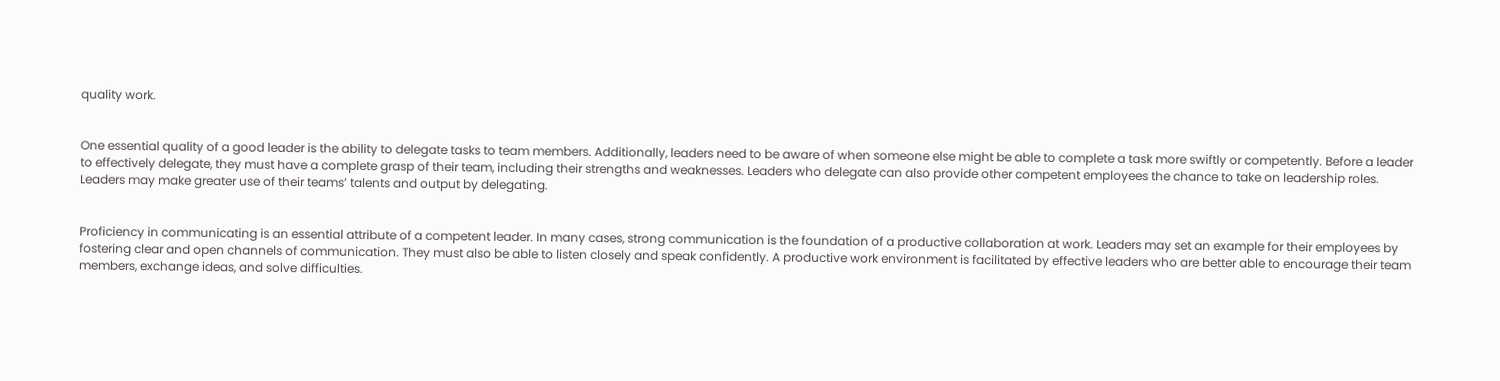quality work.


One essential quality of a good leader is the ability to delegate tasks to team members. Additionally, leaders need to be aware of when someone else might be able to complete a task more swiftly or competently. Before a leader to effectively delegate, they must have a complete grasp of their team, including their strengths and weaknesses. Leaders who delegate can also provide other competent employees the chance to take on leadership roles. Leaders may make greater use of their teams’ talents and output by delegating.


Proficiency in communicating is an essential attribute of a competent leader. In many cases, strong communication is the foundation of a productive collaboration at work. Leaders may set an example for their employees by fostering clear and open channels of communication. They must also be able to listen closely and speak confidently. A productive work environment is facilitated by effective leaders who are better able to encourage their team members, exchange ideas, and solve difficulties.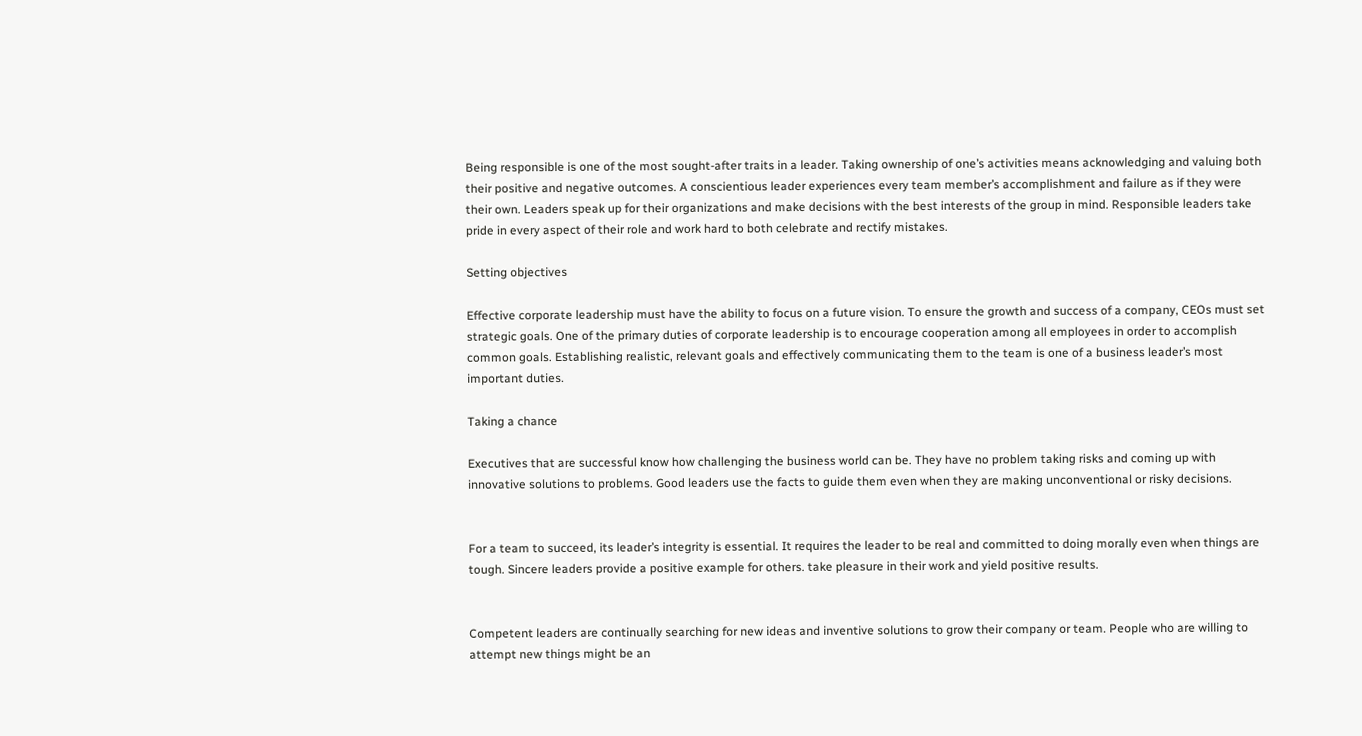Being responsible is one of the most sought-after traits in a leader. Taking ownership of one’s activities means acknowledging and valuing both their positive and negative outcomes. A conscientious leader experiences every team member’s accomplishment and failure as if they were their own. Leaders speak up for their organizations and make decisions with the best interests of the group in mind. Responsible leaders take pride in every aspect of their role and work hard to both celebrate and rectify mistakes.

Setting objectives

Effective corporate leadership must have the ability to focus on a future vision. To ensure the growth and success of a company, CEOs must set strategic goals. One of the primary duties of corporate leadership is to encourage cooperation among all employees in order to accomplish common goals. Establishing realistic, relevant goals and effectively communicating them to the team is one of a business leader’s most important duties.

Taking a chance

Executives that are successful know how challenging the business world can be. They have no problem taking risks and coming up with innovative solutions to problems. Good leaders use the facts to guide them even when they are making unconventional or risky decisions.


For a team to succeed, its leader’s integrity is essential. It requires the leader to be real and committed to doing morally even when things are tough. Sincere leaders provide a positive example for others. take pleasure in their work and yield positive results.


Competent leaders are continually searching for new ideas and inventive solutions to grow their company or team. People who are willing to attempt new things might be an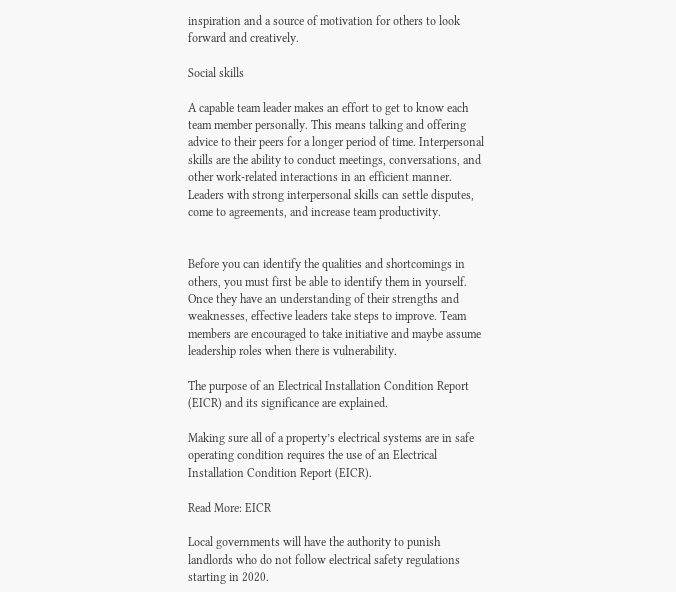inspiration and a source of motivation for others to look forward and creatively.

Social skills

A capable team leader makes an effort to get to know each team member personally. This means talking and offering advice to their peers for a longer period of time. Interpersonal skills are the ability to conduct meetings, conversations, and other work-related interactions in an efficient manner. Leaders with strong interpersonal skills can settle disputes, come to agreements, and increase team productivity.


Before you can identify the qualities and shortcomings in others, you must first be able to identify them in yourself. Once they have an understanding of their strengths and weaknesses, effective leaders take steps to improve. Team members are encouraged to take initiative and maybe assume leadership roles when there is vulnerability.

The purpose of an Electrical Installation Condition Report (EICR) and its significance are explained.

Making sure all of a property’s electrical systems are in safe operating condition requires the use of an Electrical Installation Condition Report (EICR).

Read More: EICR

Local governments will have the authority to punish landlords who do not follow electrical safety regulations starting in 2020.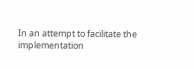In an attempt to facilitate the implementation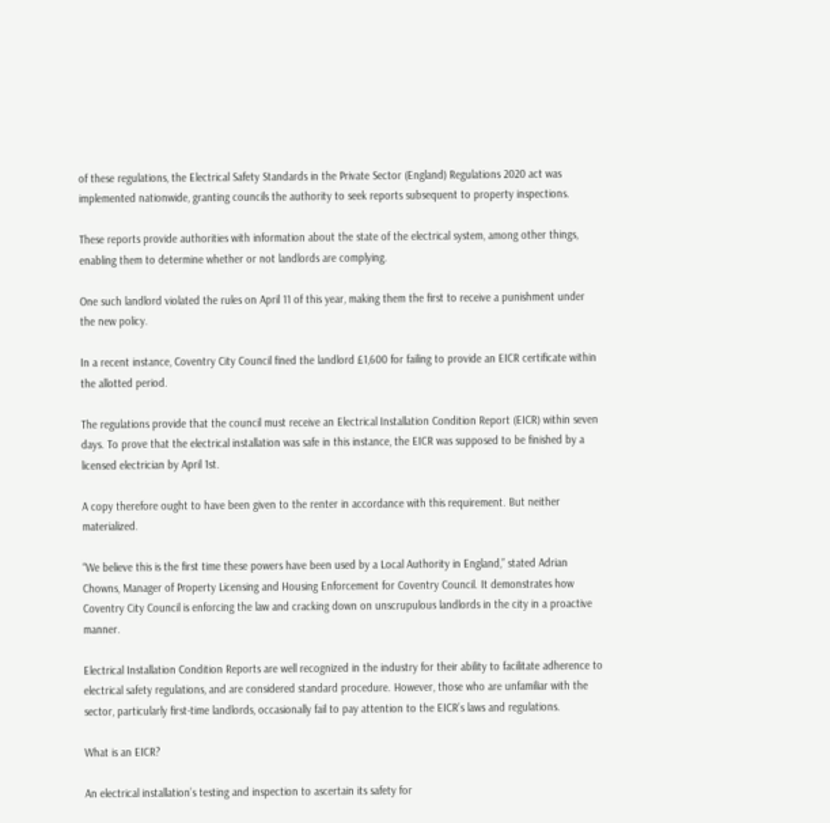of these regulations, the Electrical Safety Standards in the Private Sector (England) Regulations 2020 act was implemented nationwide, granting councils the authority to seek reports subsequent to property inspections.

These reports provide authorities with information about the state of the electrical system, among other things, enabling them to determine whether or not landlords are complying.

One such landlord violated the rules on April 11 of this year, making them the first to receive a punishment under the new policy.

In a recent instance, Coventry City Council fined the landlord £1,600 for failing to provide an EICR certificate within the allotted period.

The regulations provide that the council must receive an Electrical Installation Condition Report (EICR) within seven days. To prove that the electrical installation was safe in this instance, the EICR was supposed to be finished by a licensed electrician by April 1st.

A copy therefore ought to have been given to the renter in accordance with this requirement. But neither materialized.

“We believe this is the first time these powers have been used by a Local Authority in England,” stated Adrian Chowns, Manager of Property Licensing and Housing Enforcement for Coventry Council. It demonstrates how Coventry City Council is enforcing the law and cracking down on unscrupulous landlords in the city in a proactive manner.

Electrical Installation Condition Reports are well recognized in the industry for their ability to facilitate adherence to electrical safety regulations, and are considered standard procedure. However, those who are unfamiliar with the sector, particularly first-time landlords, occasionally fail to pay attention to the EICR’s laws and regulations.

What is an EICR?

An electrical installation’s testing and inspection to ascertain its safety for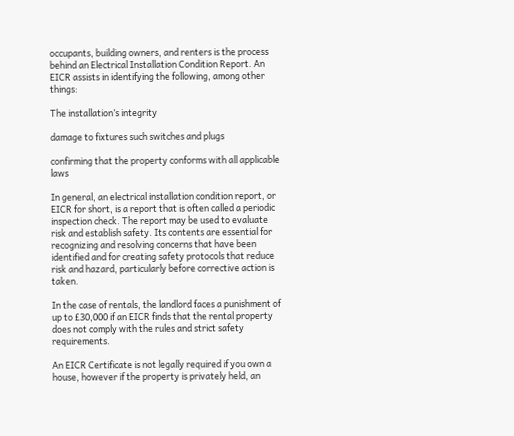occupants, building owners, and renters is the process behind an Electrical Installation Condition Report. An EICR assists in identifying the following, among other things:

The installation’s integrity

damage to fixtures such switches and plugs

confirming that the property conforms with all applicable laws

In general, an electrical installation condition report, or EICR for short, is a report that is often called a periodic inspection check. The report may be used to evaluate risk and establish safety. Its contents are essential for recognizing and resolving concerns that have been identified and for creating safety protocols that reduce risk and hazard, particularly before corrective action is taken.

In the case of rentals, the landlord faces a punishment of up to £30,000 if an EICR finds that the rental property does not comply with the rules and strict safety requirements.

An EICR Certificate is not legally required if you own a house, however if the property is privately held, an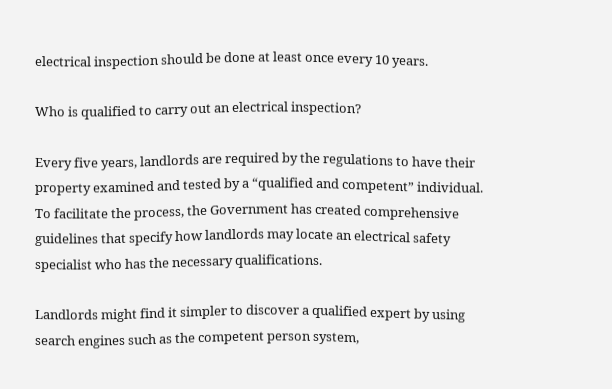electrical inspection should be done at least once every 10 years.

Who is qualified to carry out an electrical inspection?

Every five years, landlords are required by the regulations to have their property examined and tested by a “qualified and competent” individual. To facilitate the process, the Government has created comprehensive guidelines that specify how landlords may locate an electrical safety specialist who has the necessary qualifications.

Landlords might find it simpler to discover a qualified expert by using search engines such as the competent person system,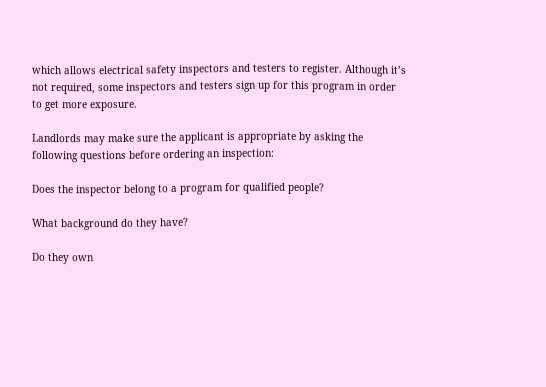which allows electrical safety inspectors and testers to register. Although it’s not required, some inspectors and testers sign up for this program in order to get more exposure.

Landlords may make sure the applicant is appropriate by asking the following questions before ordering an inspection:

Does the inspector belong to a program for qualified people?

What background do they have?

Do they own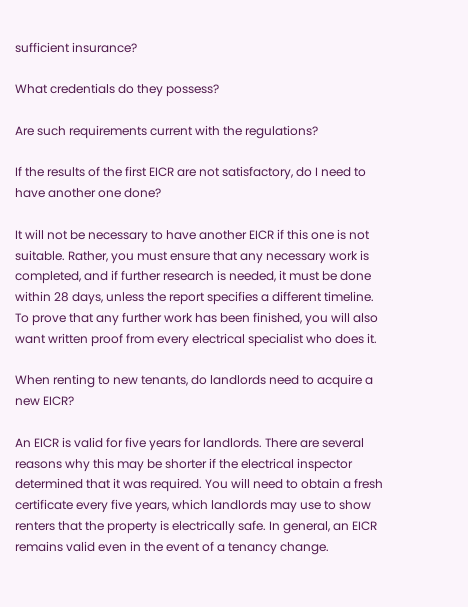sufficient insurance?

What credentials do they possess?

Are such requirements current with the regulations?

If the results of the first EICR are not satisfactory, do I need to have another one done?

It will not be necessary to have another EICR if this one is not suitable. Rather, you must ensure that any necessary work is completed, and if further research is needed, it must be done within 28 days, unless the report specifies a different timeline. To prove that any further work has been finished, you will also want written proof from every electrical specialist who does it.

When renting to new tenants, do landlords need to acquire a new EICR?

An EICR is valid for five years for landlords. There are several reasons why this may be shorter if the electrical inspector determined that it was required. You will need to obtain a fresh certificate every five years, which landlords may use to show renters that the property is electrically safe. In general, an EICR remains valid even in the event of a tenancy change.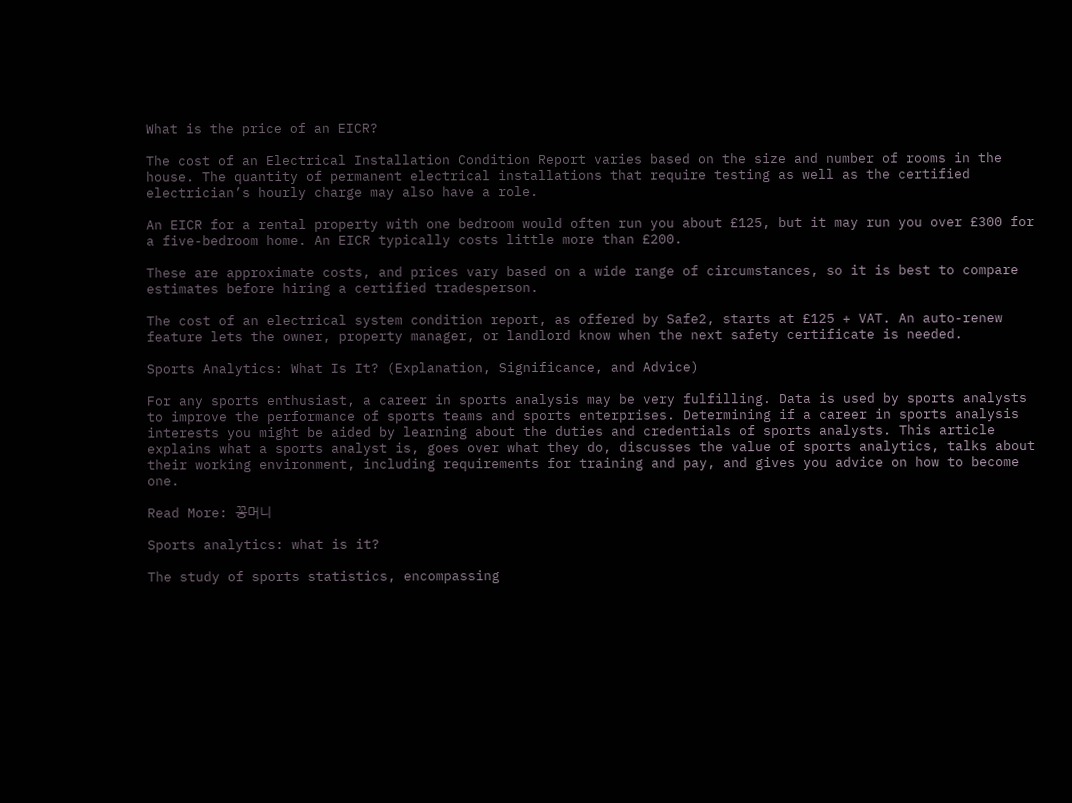What is the price of an EICR?

The cost of an Electrical Installation Condition Report varies based on the size and number of rooms in the house. The quantity of permanent electrical installations that require testing as well as the certified electrician’s hourly charge may also have a role.

An EICR for a rental property with one bedroom would often run you about £125, but it may run you over £300 for a five-bedroom home. An EICR typically costs little more than £200.

These are approximate costs, and prices vary based on a wide range of circumstances, so it is best to compare estimates before hiring a certified tradesperson.

The cost of an electrical system condition report, as offered by Safe2, starts at £125 + VAT. An auto-renew feature lets the owner, property manager, or landlord know when the next safety certificate is needed.

Sports Analytics: What Is It? (Explanation, Significance, and Advice)

For any sports enthusiast, a career in sports analysis may be very fulfilling. Data is used by sports analysts to improve the performance of sports teams and sports enterprises. Determining if a career in sports analysis interests you might be aided by learning about the duties and credentials of sports analysts. This article explains what a sports analyst is, goes over what they do, discusses the value of sports analytics, talks about their working environment, including requirements for training and pay, and gives you advice on how to become one.

Read More: 꽁머니

Sports analytics: what is it?

The study of sports statistics, encompassing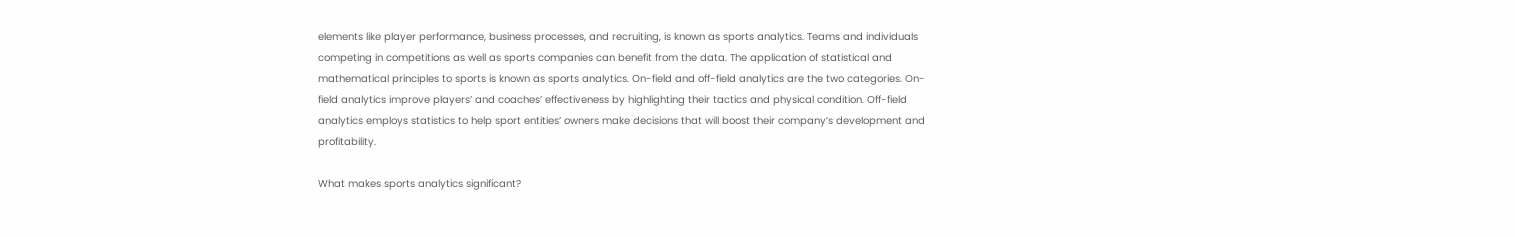elements like player performance, business processes, and recruiting, is known as sports analytics. Teams and individuals competing in competitions as well as sports companies can benefit from the data. The application of statistical and mathematical principles to sports is known as sports analytics. On-field and off-field analytics are the two categories. On-field analytics improve players’ and coaches’ effectiveness by highlighting their tactics and physical condition. Off-field analytics employs statistics to help sport entities’ owners make decisions that will boost their company’s development and profitability.

What makes sports analytics significant?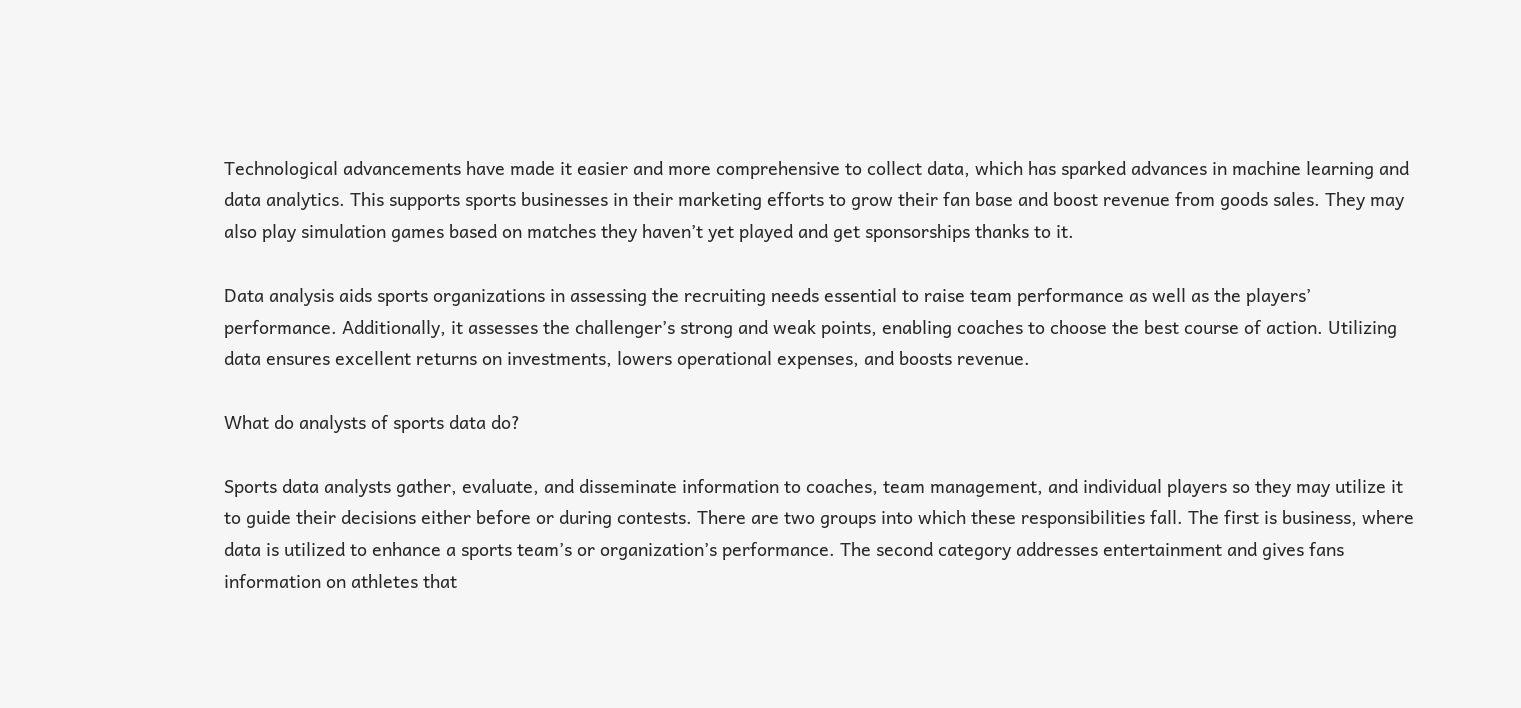Technological advancements have made it easier and more comprehensive to collect data, which has sparked advances in machine learning and data analytics. This supports sports businesses in their marketing efforts to grow their fan base and boost revenue from goods sales. They may also play simulation games based on matches they haven’t yet played and get sponsorships thanks to it.

Data analysis aids sports organizations in assessing the recruiting needs essential to raise team performance as well as the players’ performance. Additionally, it assesses the challenger’s strong and weak points, enabling coaches to choose the best course of action. Utilizing data ensures excellent returns on investments, lowers operational expenses, and boosts revenue.

What do analysts of sports data do?

Sports data analysts gather, evaluate, and disseminate information to coaches, team management, and individual players so they may utilize it to guide their decisions either before or during contests. There are two groups into which these responsibilities fall. The first is business, where data is utilized to enhance a sports team’s or organization’s performance. The second category addresses entertainment and gives fans information on athletes that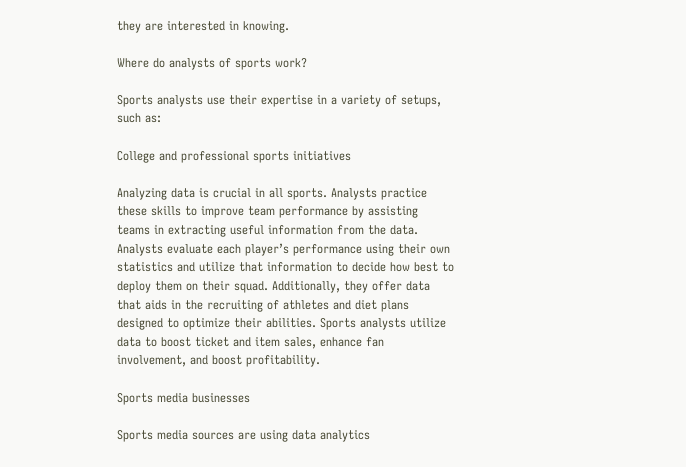they are interested in knowing.

Where do analysts of sports work?

Sports analysts use their expertise in a variety of setups, such as:

College and professional sports initiatives

Analyzing data is crucial in all sports. Analysts practice these skills to improve team performance by assisting teams in extracting useful information from the data. Analysts evaluate each player’s performance using their own statistics and utilize that information to decide how best to deploy them on their squad. Additionally, they offer data that aids in the recruiting of athletes and diet plans designed to optimize their abilities. Sports analysts utilize data to boost ticket and item sales, enhance fan involvement, and boost profitability.

Sports media businesses

Sports media sources are using data analytics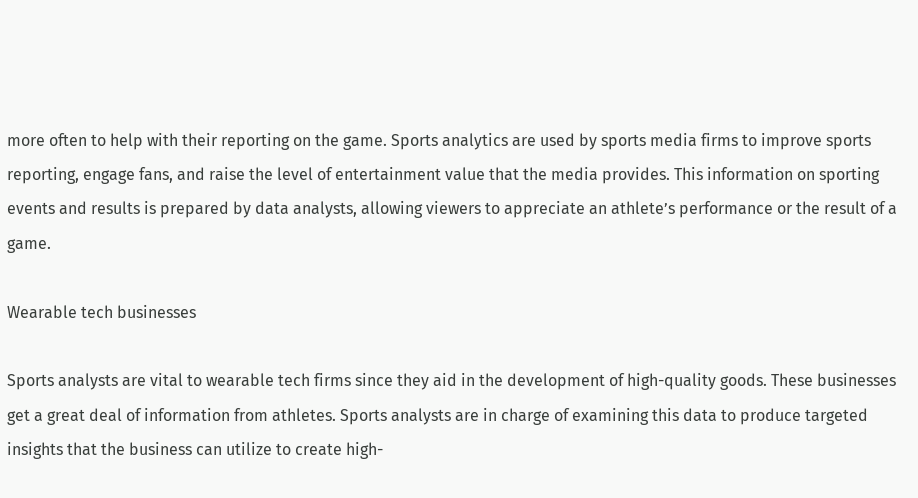more often to help with their reporting on the game. Sports analytics are used by sports media firms to improve sports reporting, engage fans, and raise the level of entertainment value that the media provides. This information on sporting events and results is prepared by data analysts, allowing viewers to appreciate an athlete’s performance or the result of a game.

Wearable tech businesses

Sports analysts are vital to wearable tech firms since they aid in the development of high-quality goods. These businesses get a great deal of information from athletes. Sports analysts are in charge of examining this data to produce targeted insights that the business can utilize to create high-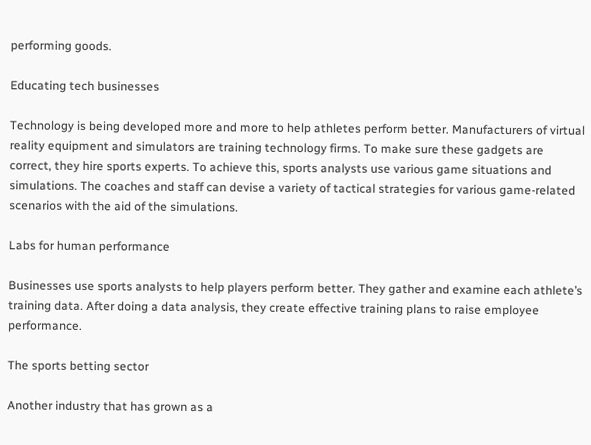performing goods.

Educating tech businesses

Technology is being developed more and more to help athletes perform better. Manufacturers of virtual reality equipment and simulators are training technology firms. To make sure these gadgets are correct, they hire sports experts. To achieve this, sports analysts use various game situations and simulations. The coaches and staff can devise a variety of tactical strategies for various game-related scenarios with the aid of the simulations.

Labs for human performance

Businesses use sports analysts to help players perform better. They gather and examine each athlete’s training data. After doing a data analysis, they create effective training plans to raise employee performance.

The sports betting sector

Another industry that has grown as a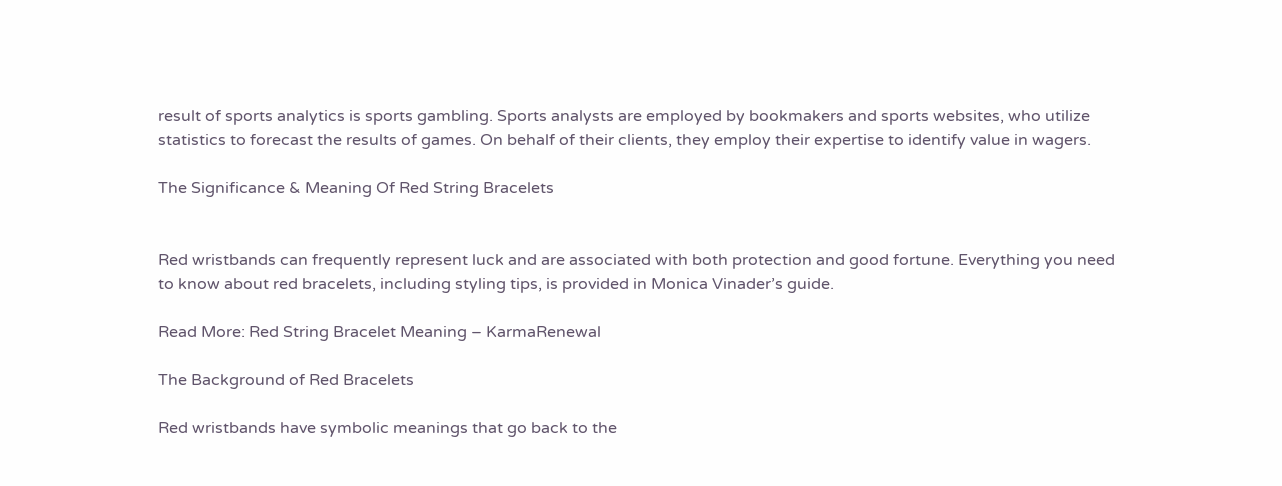result of sports analytics is sports gambling. Sports analysts are employed by bookmakers and sports websites, who utilize statistics to forecast the results of games. On behalf of their clients, they employ their expertise to identify value in wagers.

The Significance & Meaning Of Red String Bracelets


Red wristbands can frequently represent luck and are associated with both protection and good fortune. Everything you need to know about red bracelets, including styling tips, is provided in Monica Vinader’s guide.

Read More: Red String Bracelet Meaning – KarmaRenewal

The Background of Red Bracelets

Red wristbands have symbolic meanings that go back to the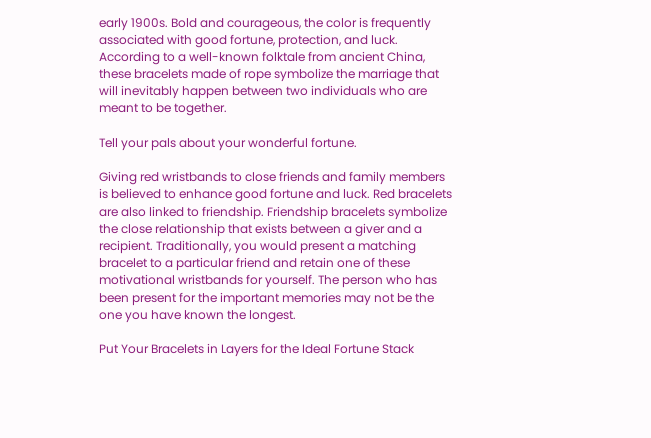early 1900s. Bold and courageous, the color is frequently associated with good fortune, protection, and luck. According to a well-known folktale from ancient China, these bracelets made of rope symbolize the marriage that will inevitably happen between two individuals who are meant to be together.

Tell your pals about your wonderful fortune.

Giving red wristbands to close friends and family members is believed to enhance good fortune and luck. Red bracelets are also linked to friendship. Friendship bracelets symbolize the close relationship that exists between a giver and a recipient. Traditionally, you would present a matching bracelet to a particular friend and retain one of these motivational wristbands for yourself. The person who has been present for the important memories may not be the one you have known the longest.

Put Your Bracelets in Layers for the Ideal Fortune Stack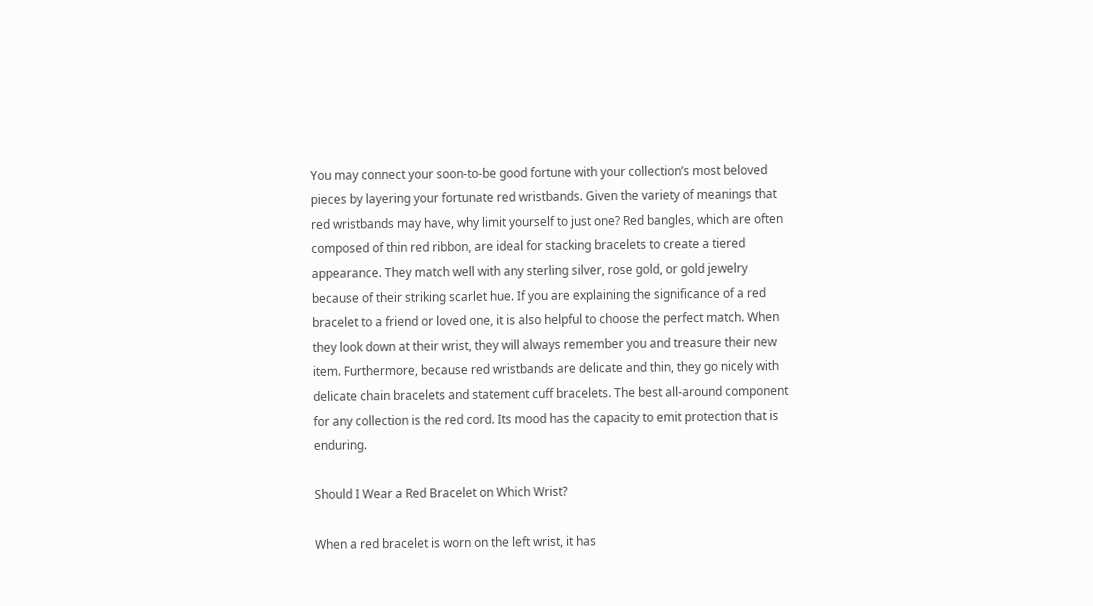You may connect your soon-to-be good fortune with your collection’s most beloved pieces by layering your fortunate red wristbands. Given the variety of meanings that red wristbands may have, why limit yourself to just one? Red bangles, which are often composed of thin red ribbon, are ideal for stacking bracelets to create a tiered appearance. They match well with any sterling silver, rose gold, or gold jewelry because of their striking scarlet hue. If you are explaining the significance of a red bracelet to a friend or loved one, it is also helpful to choose the perfect match. When they look down at their wrist, they will always remember you and treasure their new item. Furthermore, because red wristbands are delicate and thin, they go nicely with delicate chain bracelets and statement cuff bracelets. The best all-around component for any collection is the red cord. Its mood has the capacity to emit protection that is enduring.

Should I Wear a Red Bracelet on Which Wrist?

When a red bracelet is worn on the left wrist, it has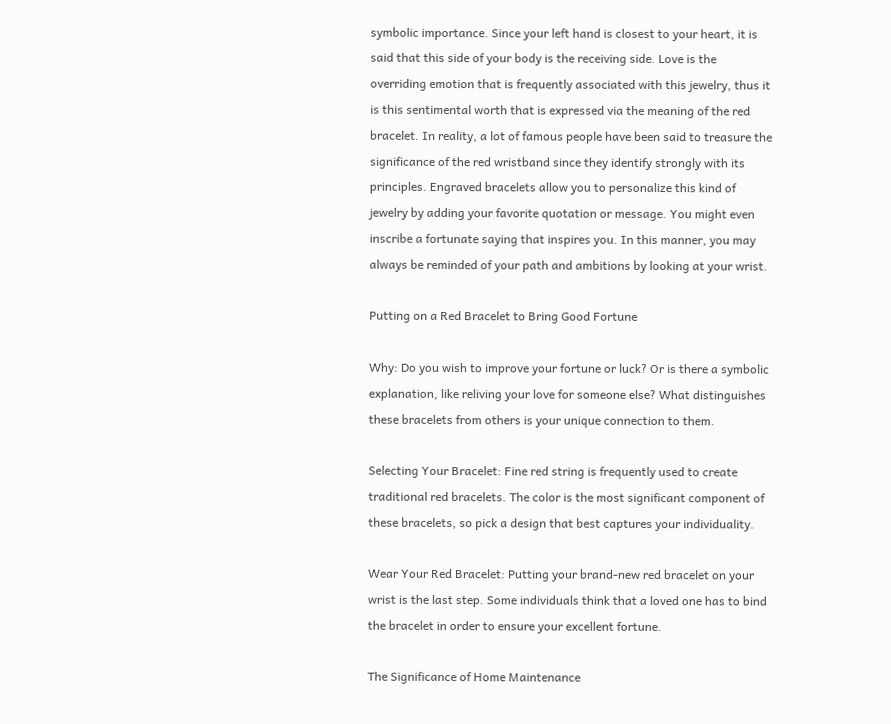symbolic importance. Since your left hand is closest to your heart, it is said that this side of your body is the receiving side. Love is the overriding emotion that is frequently associated with this jewelry, thus it is this sentimental worth that is expressed via the meaning of the red bracelet. In reality, a lot of famous people have been said to treasure the significance of the red wristband since they identify strongly with its principles. Engraved bracelets allow you to personalize this kind of jewelry by adding your favorite quotation or message. You might even inscribe a fortunate saying that inspires you. In this manner, you may always be reminded of your path and ambitions by looking at your wrist.

Putting on a Red Bracelet to Bring Good Fortune

Why: Do you wish to improve your fortune or luck? Or is there a symbolic explanation, like reliving your love for someone else? What distinguishes these bracelets from others is your unique connection to them.

Selecting Your Bracelet: Fine red string is frequently used to create traditional red bracelets. The color is the most significant component of these bracelets, so pick a design that best captures your individuality.

Wear Your Red Bracelet: Putting your brand-new red bracelet on your wrist is the last step. Some individuals think that a loved one has to bind the bracelet in order to ensure your excellent fortune.

The Significance of Home Maintenance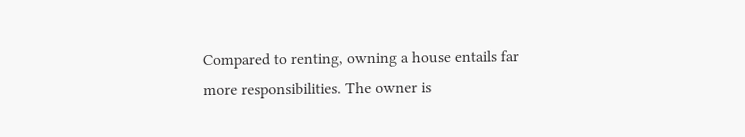Compared to renting, owning a house entails far more responsibilities. The owner is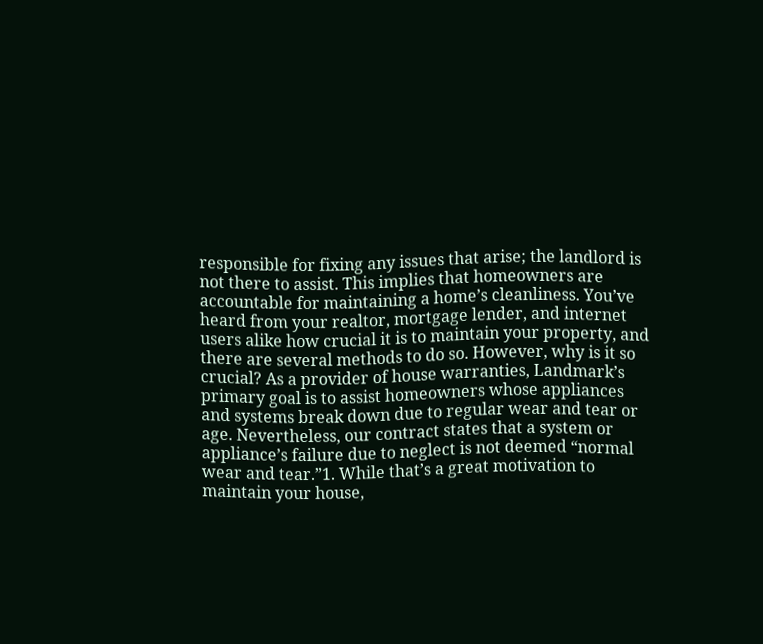responsible for fixing any issues that arise; the landlord is not there to assist. This implies that homeowners are accountable for maintaining a home’s cleanliness. You’ve heard from your realtor, mortgage lender, and internet users alike how crucial it is to maintain your property, and there are several methods to do so. However, why is it so crucial? As a provider of house warranties, Landmark’s primary goal is to assist homeowners whose appliances and systems break down due to regular wear and tear or age. Nevertheless, our contract states that a system or appliance’s failure due to neglect is not deemed “normal wear and tear.”1. While that’s a great motivation to maintain your house,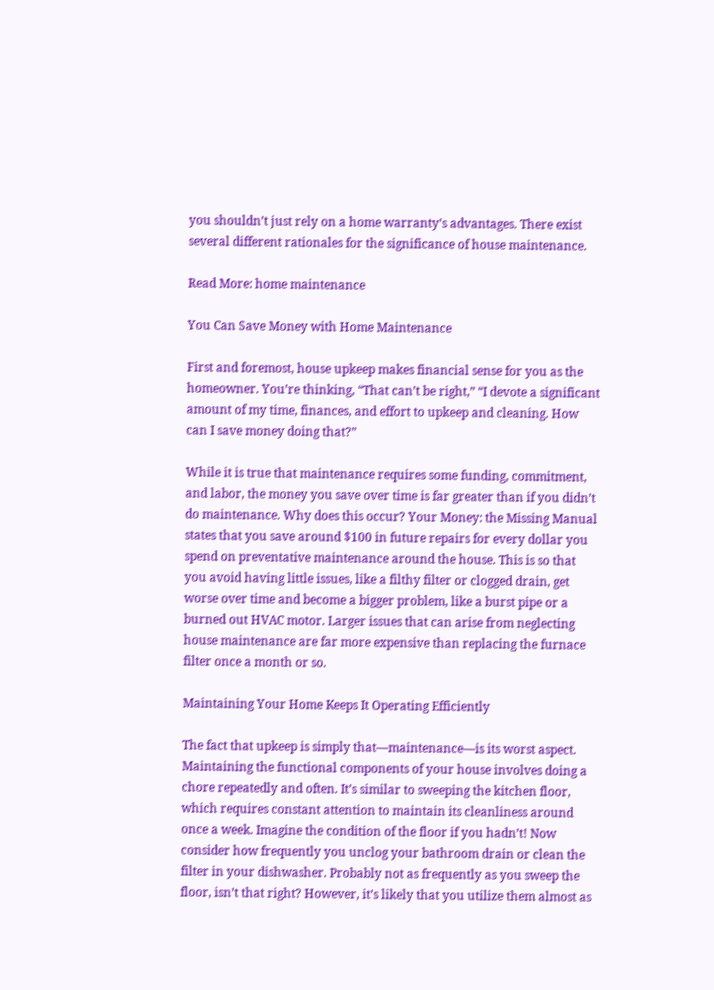you shouldn’t just rely on a home warranty’s advantages. There exist several different rationales for the significance of house maintenance.

Read More: home maintenance

You Can Save Money with Home Maintenance

First and foremost, house upkeep makes financial sense for you as the homeowner. You’re thinking, “That can’t be right,” “I devote a significant amount of my time, finances, and effort to upkeep and cleaning. How can I save money doing that?”

While it is true that maintenance requires some funding, commitment, and labor, the money you save over time is far greater than if you didn’t do maintenance. Why does this occur? Your Money: the Missing Manual states that you save around $100 in future repairs for every dollar you spend on preventative maintenance around the house. This is so that you avoid having little issues, like a filthy filter or clogged drain, get worse over time and become a bigger problem, like a burst pipe or a burned out HVAC motor. Larger issues that can arise from neglecting house maintenance are far more expensive than replacing the furnace filter once a month or so.

Maintaining Your Home Keeps It Operating Efficiently

The fact that upkeep is simply that—maintenance—is its worst aspect. Maintaining the functional components of your house involves doing a chore repeatedly and often. It’s similar to sweeping the kitchen floor, which requires constant attention to maintain its cleanliness around once a week. Imagine the condition of the floor if you hadn’t! Now consider how frequently you unclog your bathroom drain or clean the filter in your dishwasher. Probably not as frequently as you sweep the floor, isn’t that right? However, it’s likely that you utilize them almost as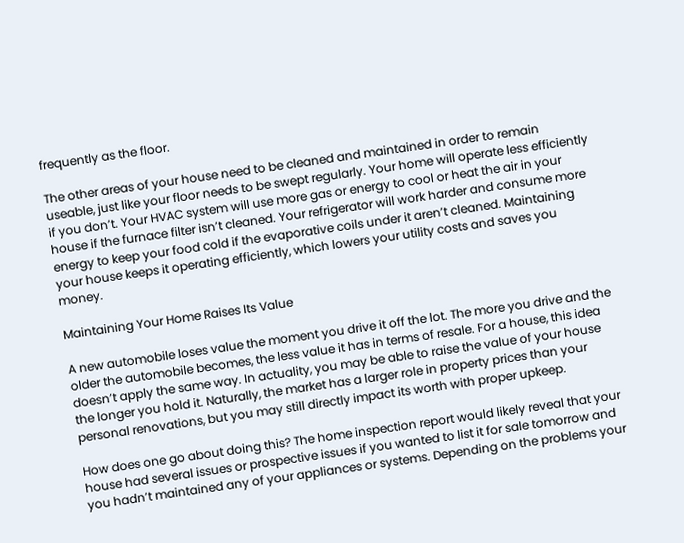frequently as the floor.

The other areas of your house need to be cleaned and maintained in order to remain useable, just like your floor needs to be swept regularly. Your home will operate less efficiently if you don’t. Your HVAC system will use more gas or energy to cool or heat the air in your house if the furnace filter isn’t cleaned. Your refrigerator will work harder and consume more energy to keep your food cold if the evaporative coils under it aren’t cleaned. Maintaining your house keeps it operating efficiently, which lowers your utility costs and saves you money.

Maintaining Your Home Raises Its Value

A new automobile loses value the moment you drive it off the lot. The more you drive and the older the automobile becomes, the less value it has in terms of resale. For a house, this idea doesn’t apply the same way. In actuality, you may be able to raise the value of your house the longer you hold it. Naturally, the market has a larger role in property prices than your personal renovations, but you may still directly impact its worth with proper upkeep.

How does one go about doing this? The home inspection report would likely reveal that your house had several issues or prospective issues if you wanted to list it for sale tomorrow and you hadn’t maintained any of your appliances or systems. Depending on the problems your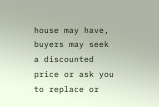house may have, buyers may seek a discounted price or ask you to replace or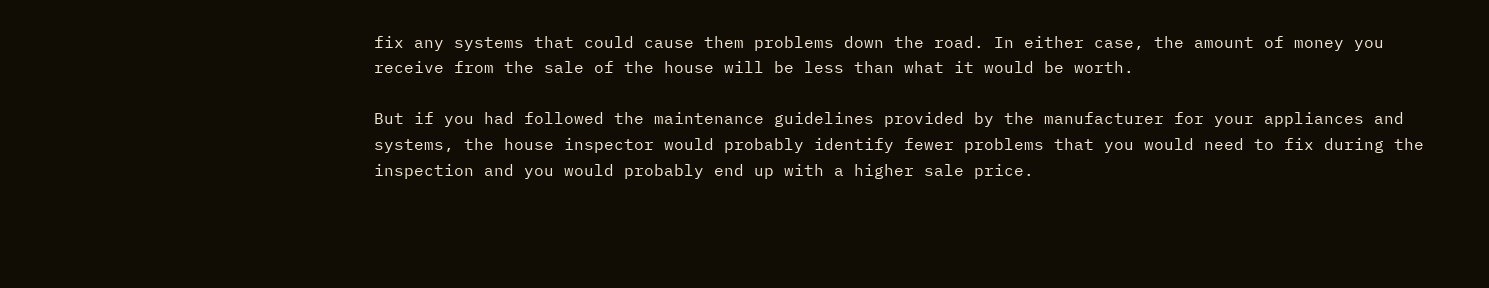fix any systems that could cause them problems down the road. In either case, the amount of money you receive from the sale of the house will be less than what it would be worth.

But if you had followed the maintenance guidelines provided by the manufacturer for your appliances and systems, the house inspector would probably identify fewer problems that you would need to fix during the inspection and you would probably end up with a higher sale price.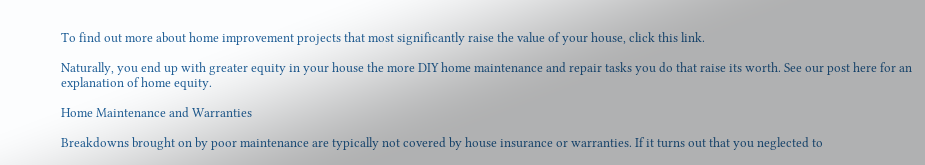To find out more about home improvement projects that most significantly raise the value of your house, click this link.

Naturally, you end up with greater equity in your house the more DIY home maintenance and repair tasks you do that raise its worth. See our post here for an explanation of home equity.

Home Maintenance and Warranties

Breakdowns brought on by poor maintenance are typically not covered by house insurance or warranties. If it turns out that you neglected to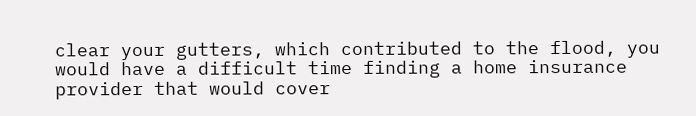clear your gutters, which contributed to the flood, you would have a difficult time finding a home insurance provider that would cover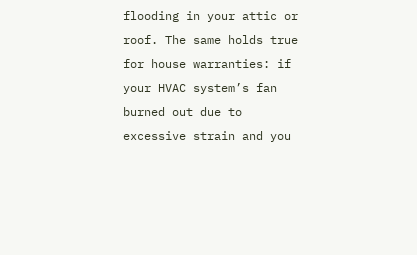flooding in your attic or roof. The same holds true for house warranties: if your HVAC system’s fan burned out due to excessive strain and you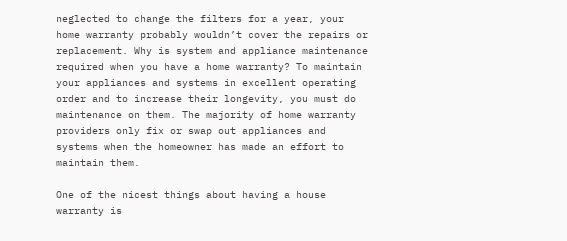neglected to change the filters for a year, your home warranty probably wouldn’t cover the repairs or replacement. Why is system and appliance maintenance required when you have a home warranty? To maintain your appliances and systems in excellent operating order and to increase their longevity, you must do maintenance on them. The majority of home warranty providers only fix or swap out appliances and systems when the homeowner has made an effort to maintain them.

One of the nicest things about having a house warranty is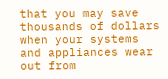that you may save thousands of dollars when your systems and appliances wear out from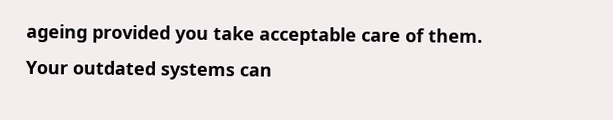ageing provided you take acceptable care of them. Your outdated systems can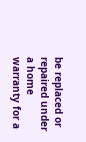be replaced or repaired under a home warranty for a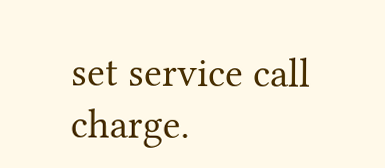set service call charge.